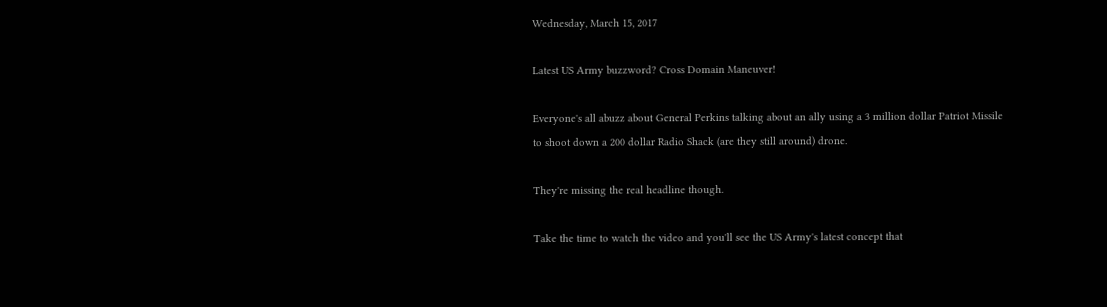Wednesday, March 15, 2017

Latest US Army buzzword? Cross Domain Maneuver!

Everyone's all abuzz about General Perkins talking about an ally using a 3 million dollar Patriot Missile to shoot down a 200 dollar Radio Shack (are they still around) drone.

They're missing the real headline though.

Take the time to watch the video and you'll see the US Army's latest concept that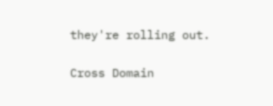they're rolling out.

Cross Domain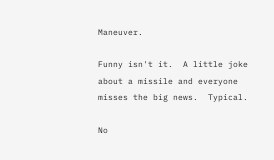Maneuver.

Funny isn't it.  A little joke about a missile and everyone misses the big news.  Typical.

No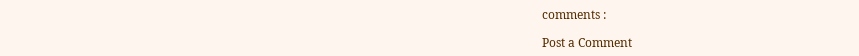comments :

Post a Comment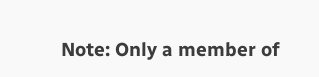Note: Only a member of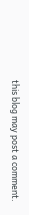this blog may post a comment.